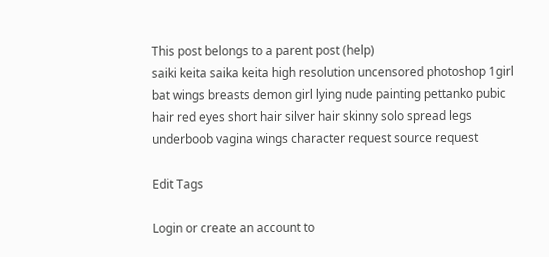This post belongs to a parent post (help)
saiki keita saika keita high resolution uncensored photoshop 1girl bat wings breasts demon girl lying nude painting pettanko pubic hair red eyes short hair silver hair skinny solo spread legs underboob vagina wings character request source request

Edit Tags

Login or create an account to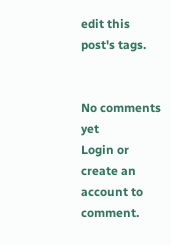edit this post's tags.


No comments yet
Login or create an account to comment.